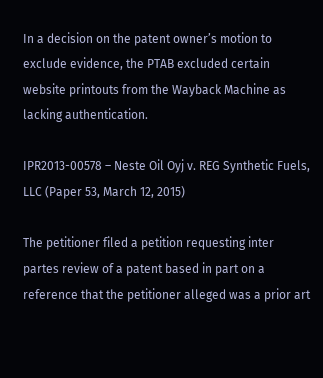In a decision on the patent owner’s motion to exclude evidence, the PTAB excluded certain website printouts from the Wayback Machine as lacking authentication.

IPR2013-00578 – Neste Oil Oyj v. REG Synthetic Fuels, LLC (Paper 53, March 12, 2015)

The petitioner filed a petition requesting inter partes review of a patent based in part on a reference that the petitioner alleged was a prior art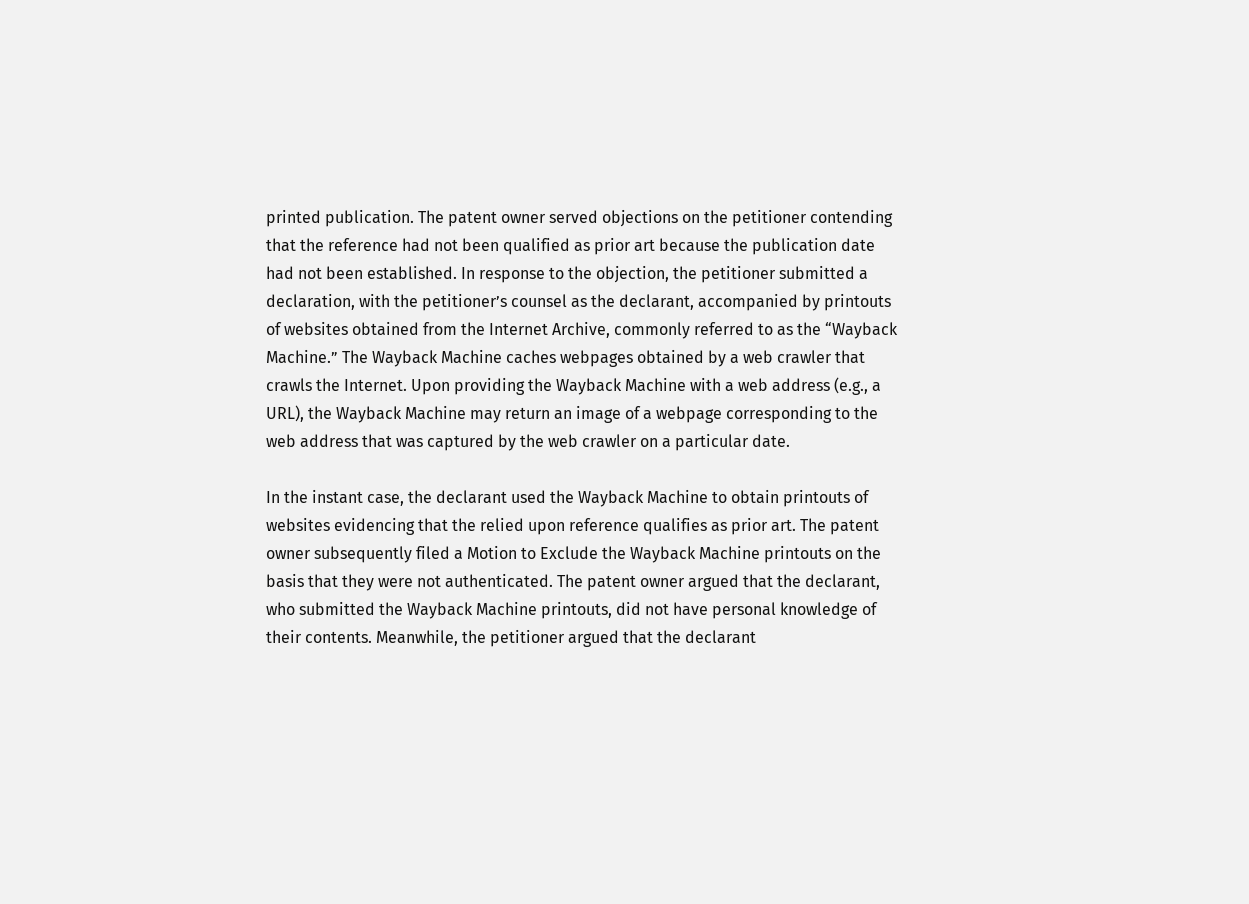printed publication. The patent owner served objections on the petitioner contending that the reference had not been qualified as prior art because the publication date had not been established. In response to the objection, the petitioner submitted a declaration, with the petitioner’s counsel as the declarant, accompanied by printouts of websites obtained from the Internet Archive, commonly referred to as the “Wayback Machine.” The Wayback Machine caches webpages obtained by a web crawler that crawls the Internet. Upon providing the Wayback Machine with a web address (e.g., a URL), the Wayback Machine may return an image of a webpage corresponding to the web address that was captured by the web crawler on a particular date.

In the instant case, the declarant used the Wayback Machine to obtain printouts of websites evidencing that the relied upon reference qualifies as prior art. The patent owner subsequently filed a Motion to Exclude the Wayback Machine printouts on the basis that they were not authenticated. The patent owner argued that the declarant, who submitted the Wayback Machine printouts, did not have personal knowledge of their contents. Meanwhile, the petitioner argued that the declarant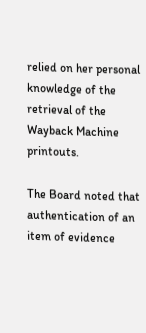relied on her personal knowledge of the retrieval of the Wayback Machine printouts.

The Board noted that authentication of an item of evidence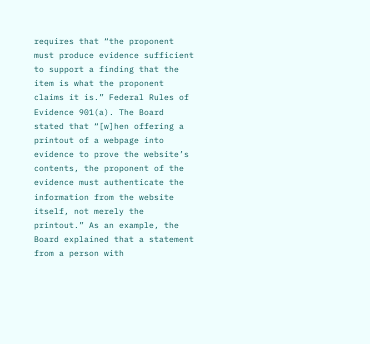requires that “the proponent must produce evidence sufficient to support a finding that the item is what the proponent claims it is.” Federal Rules of Evidence 901(a). The Board stated that “[w]hen offering a printout of a webpage into evidence to prove the website’s contents, the proponent of the evidence must authenticate the information from the website itself, not merely the printout.” As an example, the Board explained that a statement from a person with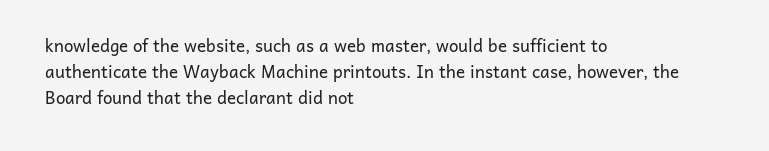knowledge of the website, such as a web master, would be sufficient to authenticate the Wayback Machine printouts. In the instant case, however, the Board found that the declarant did not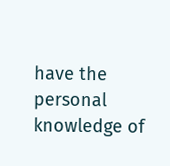have the personal knowledge of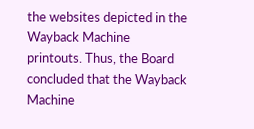the websites depicted in the Wayback Machine printouts. Thus, the Board concluded that the Wayback Machine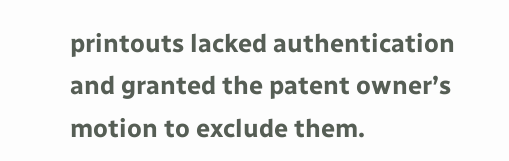printouts lacked authentication and granted the patent owner’s motion to exclude them.